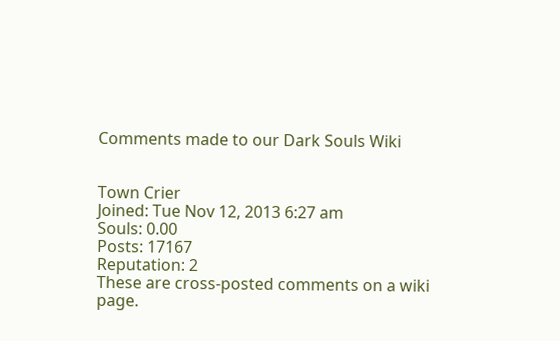Comments made to our Dark Souls Wiki


Town Crier
Joined: Tue Nov 12, 2013 6:27 am
Souls: 0.00
Posts: 17167
Reputation: 2
These are cross-posted comments on a wiki page.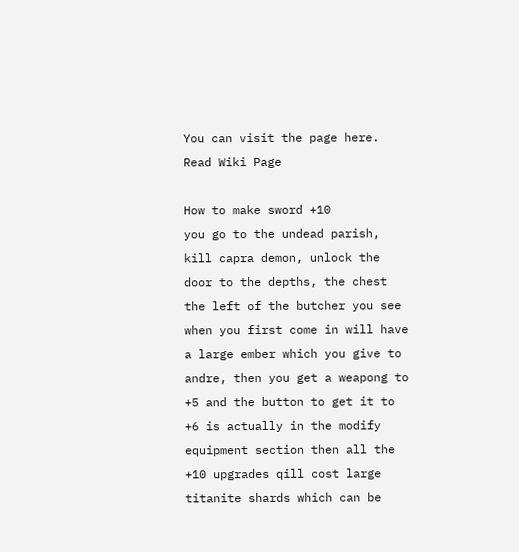You can visit the page here.  Read Wiki Page

How to make sword +10
you go to the undead parish, kill capra demon, unlock the door to the depths, the chest the left of the butcher you see when you first come in will have a large ember which you give to andre, then you get a weapong to +5 and the button to get it to +6 is actually in the modify equipment section then all the +10 upgrades qill cost large titanite shards which can be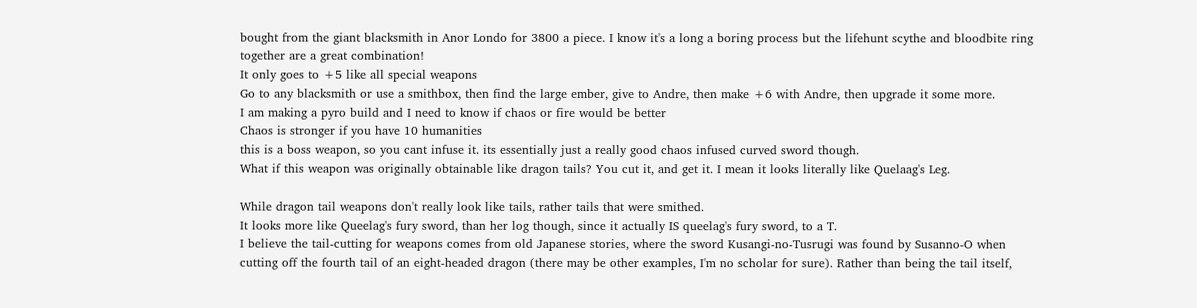bought from the giant blacksmith in Anor Londo for 3800 a piece. I know it's a long a boring process but the lifehunt scythe and bloodbite ring together are a great combination!
It only goes to +5 like all special weapons
Go to any blacksmith or use a smithbox, then find the large ember, give to Andre, then make +6 with Andre, then upgrade it some more.
I am making a pyro build and I need to know if chaos or fire would be better
Chaos is stronger if you have 10 humanities
this is a boss weapon, so you cant infuse it. its essentially just a really good chaos infused curved sword though.
What if this weapon was originally obtainable like dragon tails? You cut it, and get it. I mean it looks literally like Quelaag's Leg.

While dragon tail weapons don't really look like tails, rather tails that were smithed.
It looks more like Queelag's fury sword, than her log though, since it actually IS queelag's fury sword, to a T.
I believe the tail-cutting for weapons comes from old Japanese stories, where the sword Kusangi-no-Tusrugi was found by Susanno-O when cutting off the fourth tail of an eight-headed dragon (there may be other examples, I'm no scholar for sure). Rather than being the tail itself,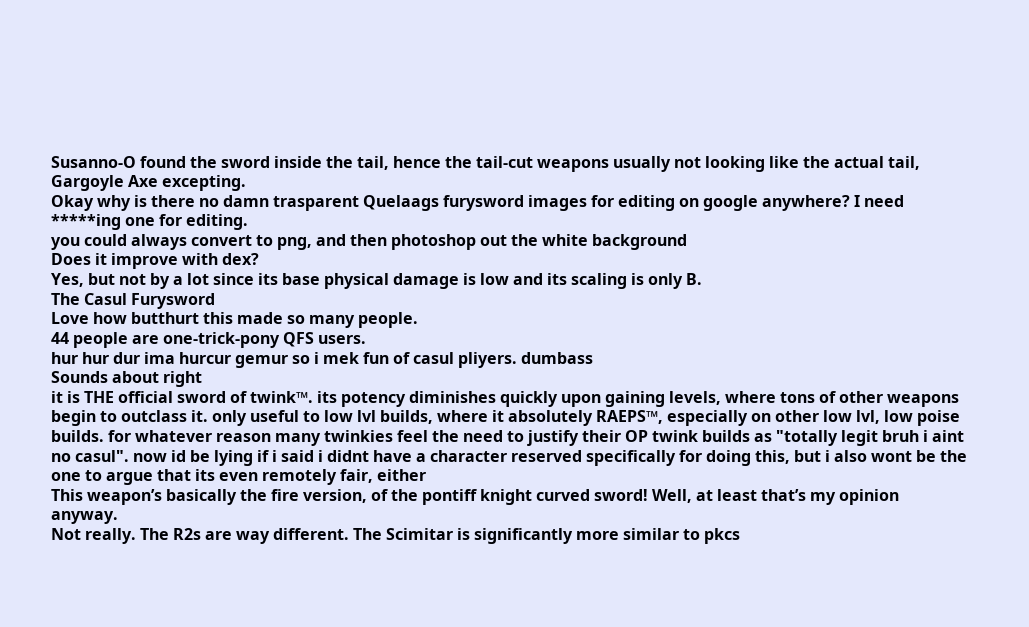Susanno-O found the sword inside the tail, hence the tail-cut weapons usually not looking like the actual tail, Gargoyle Axe excepting.
Okay why is there no damn trasparent Quelaags furysword images for editing on google anywhere? I need *****ing one for editing.
you could always convert to png, and then photoshop out the white background
Does it improve with dex?
Yes, but not by a lot since its base physical damage is low and its scaling is only B.
The Casul Furysword
Love how butthurt this made so many people.
44 people are one-trick-pony QFS users.
hur hur dur ima hurcur gemur so i mek fun of casul pliyers. dumbass
Sounds about right
it is THE official sword of twink™. its potency diminishes quickly upon gaining levels, where tons of other weapons begin to outclass it. only useful to low lvl builds, where it absolutely RAEPS™, especially on other low lvl, low poise builds. for whatever reason many twinkies feel the need to justify their OP twink builds as "totally legit bruh i aint no casul". now id be lying if i said i didnt have a character reserved specifically for doing this, but i also wont be the one to argue that its even remotely fair, either
This weapon’s basically the fire version, of the pontiff knight curved sword! Well, at least that’s my opinion anyway.
Not really. The R2s are way different. The Scimitar is significantly more similar to pkcs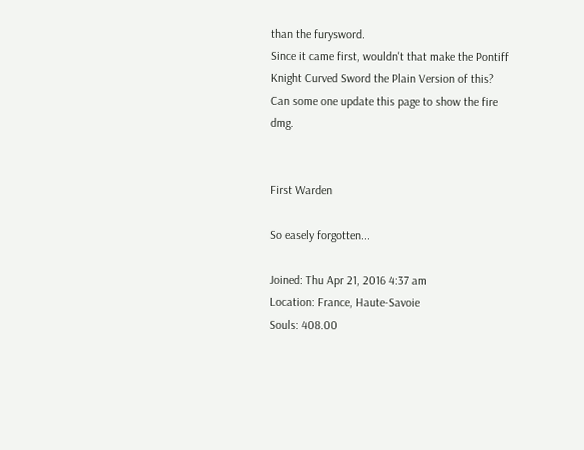than the furysword.
Since it came first, wouldn't that make the Pontiff Knight Curved Sword the Plain Version of this?
Can some one update this page to show the fire dmg.


First Warden

So easely forgotten...

Joined: Thu Apr 21, 2016 4:37 am
Location: France, Haute-Savoie
Souls: 408.00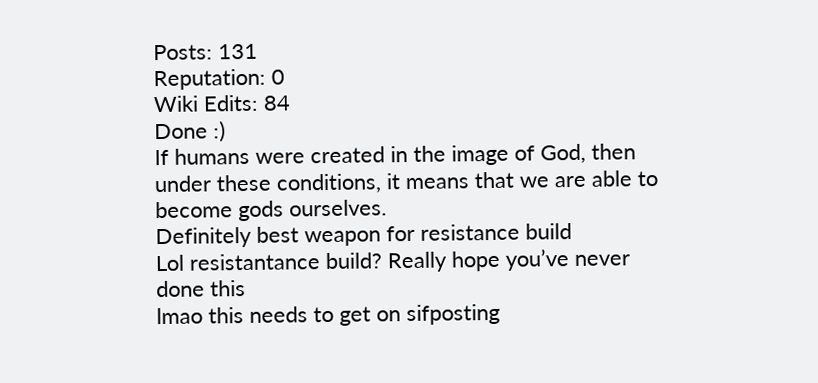Posts: 131
Reputation: 0
Wiki Edits: 84
Done :)
If humans were created in the image of God, then under these conditions, it means that we are able to become gods ourselves.
Definitely best weapon for resistance build
Lol resistantance build? Really hope you’ve never done this
lmao this needs to get on sifposting